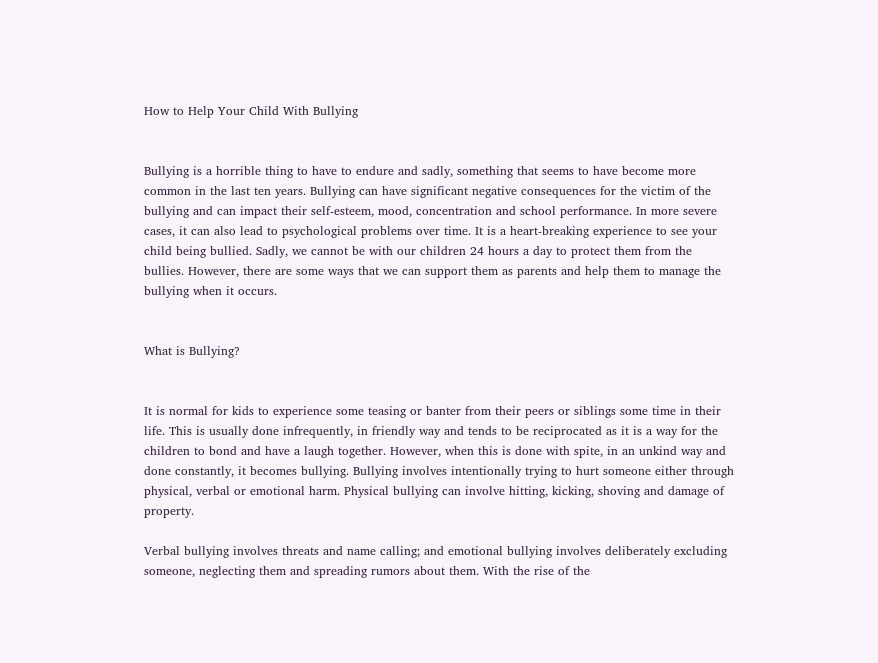How to Help Your Child With Bullying


Bullying is a horrible thing to have to endure and sadly, something that seems to have become more common in the last ten years. Bullying can have significant negative consequences for the victim of the bullying and can impact their self-esteem, mood, concentration and school performance. In more severe cases, it can also lead to psychological problems over time. It is a heart-breaking experience to see your child being bullied. Sadly, we cannot be with our children 24 hours a day to protect them from the bullies. However, there are some ways that we can support them as parents and help them to manage the bullying when it occurs.


What is Bullying?


It is normal for kids to experience some teasing or banter from their peers or siblings some time in their life. This is usually done infrequently, in friendly way and tends to be reciprocated as it is a way for the children to bond and have a laugh together. However, when this is done with spite, in an unkind way and done constantly, it becomes bullying. Bullying involves intentionally trying to hurt someone either through physical, verbal or emotional harm. Physical bullying can involve hitting, kicking, shoving and damage of property.

Verbal bullying involves threats and name calling; and emotional bullying involves deliberately excluding someone, neglecting them and spreading rumors about them. With the rise of the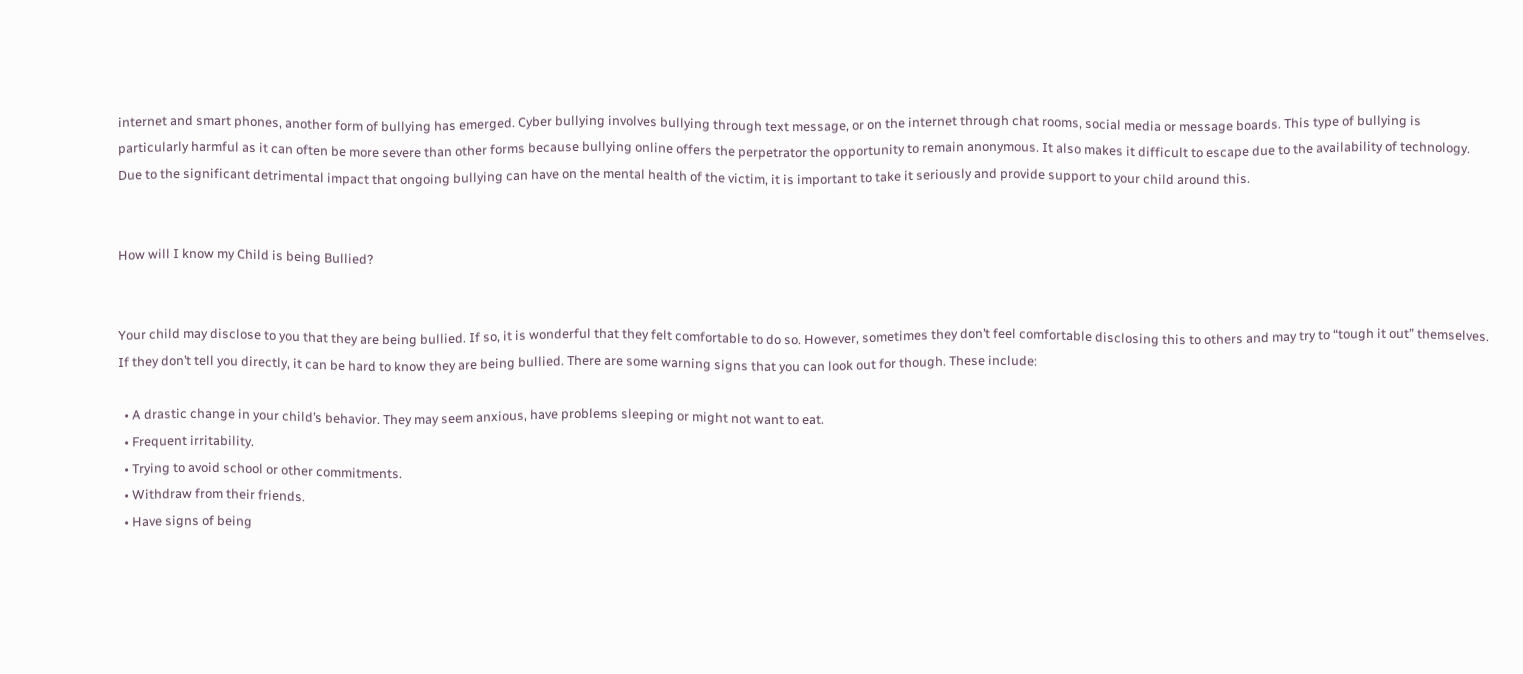internet and smart phones, another form of bullying has emerged. Cyber bullying involves bullying through text message, or on the internet through chat rooms, social media or message boards. This type of bullying is particularly harmful as it can often be more severe than other forms because bullying online offers the perpetrator the opportunity to remain anonymous. It also makes it difficult to escape due to the availability of technology. Due to the significant detrimental impact that ongoing bullying can have on the mental health of the victim, it is important to take it seriously and provide support to your child around this.


How will I know my Child is being Bullied?


Your child may disclose to you that they are being bullied. If so, it is wonderful that they felt comfortable to do so. However, sometimes they don’t feel comfortable disclosing this to others and may try to “tough it out” themselves. If they don’t tell you directly, it can be hard to know they are being bullied. There are some warning signs that you can look out for though. These include:

  • A drastic change in your child’s behavior. They may seem anxious, have problems sleeping or might not want to eat.
  • Frequent irritability.
  • Trying to avoid school or other commitments.
  • Withdraw from their friends.
  • Have signs of being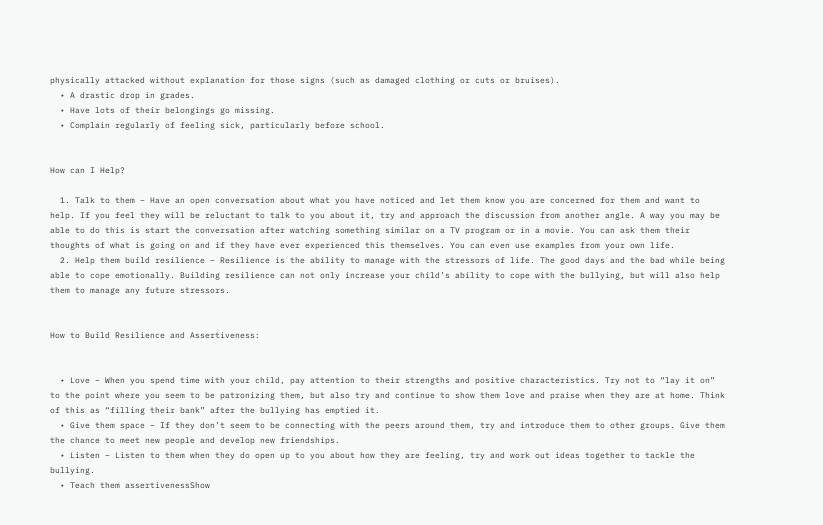physically attacked without explanation for those signs (such as damaged clothing or cuts or bruises).
  • A drastic drop in grades.
  • Have lots of their belongings go missing.
  • Complain regularly of feeling sick, particularly before school.


How can I Help?

  1. Talk to them – Have an open conversation about what you have noticed and let them know you are concerned for them and want to help. If you feel they will be reluctant to talk to you about it, try and approach the discussion from another angle. A way you may be able to do this is start the conversation after watching something similar on a TV program or in a movie. You can ask them their thoughts of what is going on and if they have ever experienced this themselves. You can even use examples from your own life.
  2. Help them build resilience – Resilience is the ability to manage with the stressors of life. The good days and the bad while being able to cope emotionally. Building resilience can not only increase your child’s ability to cope with the bullying, but will also help them to manage any future stressors.


How to Build Resilience and Assertiveness:


  • Love – When you spend time with your child, pay attention to their strengths and positive characteristics. Try not to “lay it on” to the point where you seem to be patronizing them, but also try and continue to show them love and praise when they are at home. Think of this as “filling their bank” after the bullying has emptied it.
  • Give them space – If they don’t seem to be connecting with the peers around them, try and introduce them to other groups. Give them the chance to meet new people and develop new friendships.
  • Listen – Listen to them when they do open up to you about how they are feeling, try and work out ideas together to tackle the bullying.
  • Teach them assertivenessShow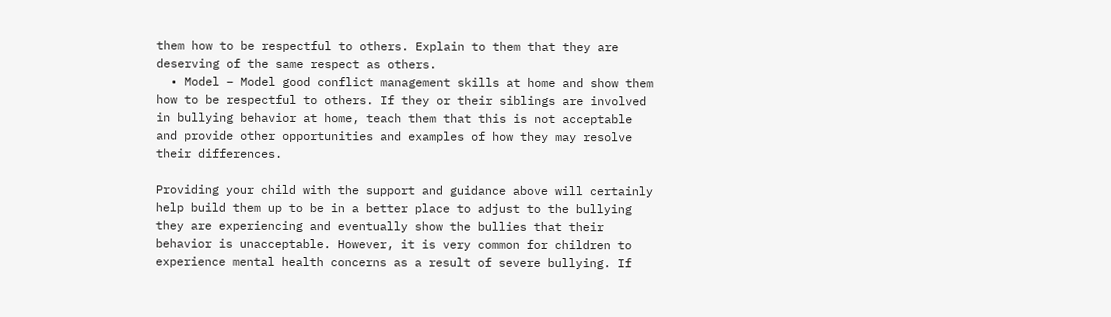them how to be respectful to others. Explain to them that they are deserving of the same respect as others.
  • Model – Model good conflict management skills at home and show them how to be respectful to others. If they or their siblings are involved in bullying behavior at home, teach them that this is not acceptable and provide other opportunities and examples of how they may resolve their differences.

Providing your child with the support and guidance above will certainly help build them up to be in a better place to adjust to the bullying they are experiencing and eventually show the bullies that their behavior is unacceptable. However, it is very common for children to experience mental health concerns as a result of severe bullying. If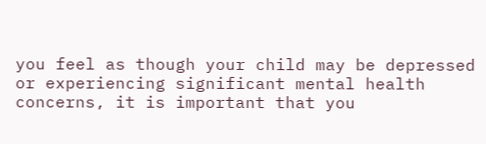you feel as though your child may be depressed or experiencing significant mental health concerns, it is important that you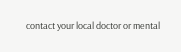contact your local doctor or mental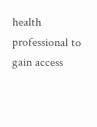health professional to gain access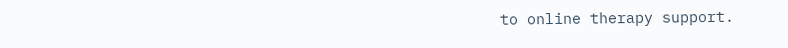to online therapy support.